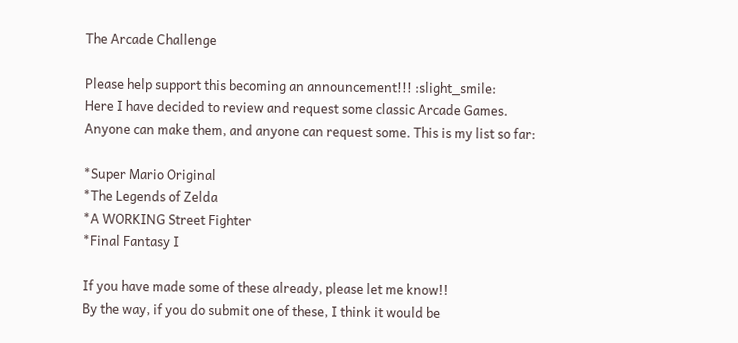The Arcade Challenge

Please help support this becoming an announcement!!! :slight_smile:
Here I have decided to review and request some classic Arcade Games. Anyone can make them, and anyone can request some. This is my list so far:

*Super Mario Original
*The Legends of Zelda
*A WORKING Street Fighter
*Final Fantasy I

If you have made some of these already, please let me know!!
By the way, if you do submit one of these, I think it would be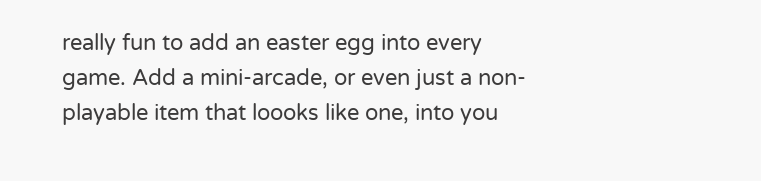really fun to add an easter egg into every game. Add a mini-arcade, or even just a non-playable item that loooks like one, into you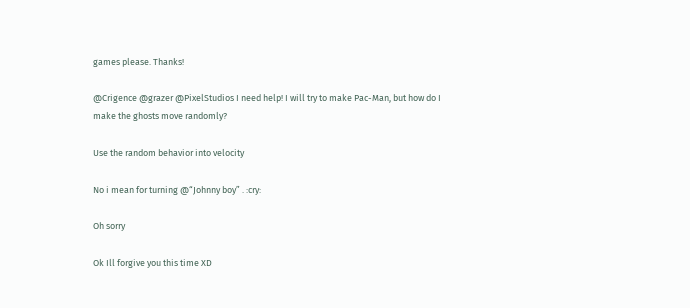games please. Thanks!

@Crigence @grazer @PixelStudios I need help! I will try to make Pac-Man, but how do I make the ghosts move randomly?

Use the random behavior into velocity

No i mean for turning @“Johnny boy” . :cry:

Oh sorry

Ok Ill forgive you this time XD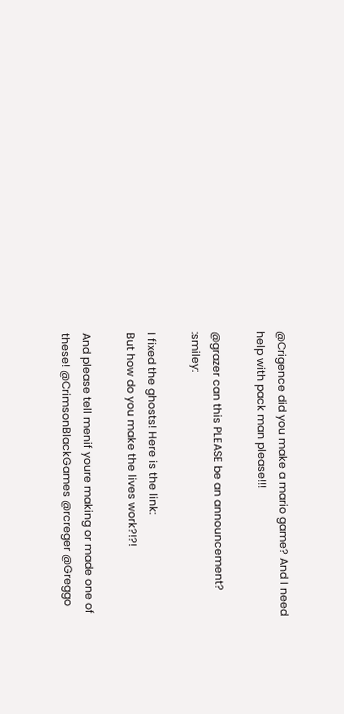@Crigence did you make a mario game? And I need help with pack man please!!!

@grazer can this PLEASE be an announcement? :smiley:

I fixed the ghosts! Here is the link:
But how do you make the lives work?!?!

And please tell menif youre making or made one of these! @CrimsonBlackGames @rcreger @Greggo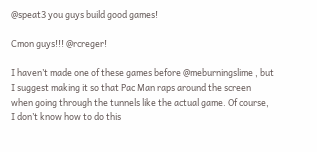@speat3 you guys build good games!

Cmon guys!!! @rcreger!

I haven’t made one of these games before @meburningslime , but I suggest making it so that Pac Man raps around the screen when going through the tunnels like the actual game. Of course, I don’t know how to do this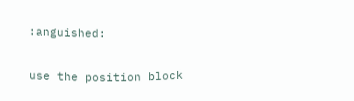:anguished:

use the position block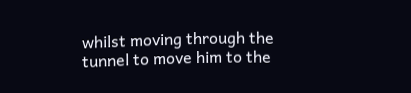whilst moving through the tunnel to move him to the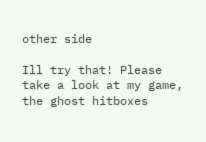other side

Ill try that! Please take a look at my game, the ghost hitboxes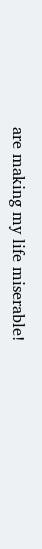are making my life miserable!